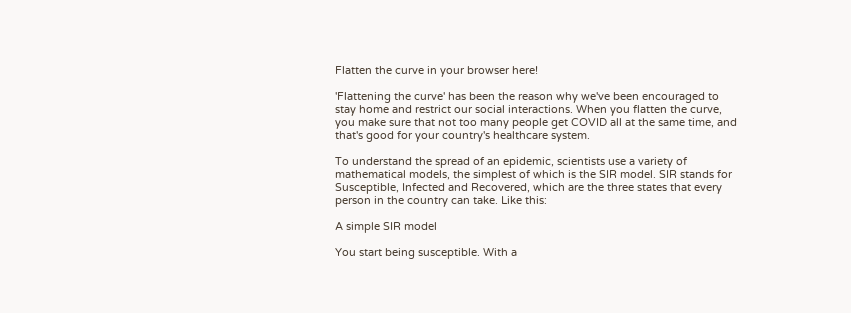Flatten the curve in your browser here!

'Flattening the curve' has been the reason why we've been encouraged to stay home and restrict our social interactions. When you flatten the curve, you make sure that not too many people get COVID all at the same time, and that's good for your country's healthcare system.

To understand the spread of an epidemic, scientists use a variety of mathematical models, the simplest of which is the SIR model. SIR stands for Susceptible, Infected and Recovered, which are the three states that every person in the country can take. Like this:

A simple SIR model

You start being susceptible. With a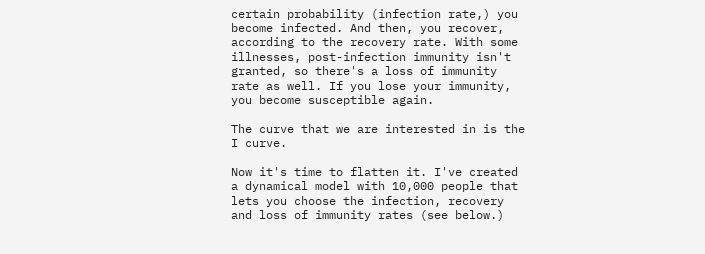certain probability (infection rate,) you become infected. And then, you recover, according to the recovery rate. With some illnesses, post-infection immunity isn't granted, so there's a loss of immunity rate as well. If you lose your immunity, you become susceptible again.

The curve that we are interested in is the I curve.

Now it's time to flatten it. I've created a dynamical model with 10,000 people that lets you choose the infection, recovery and loss of immunity rates (see below.)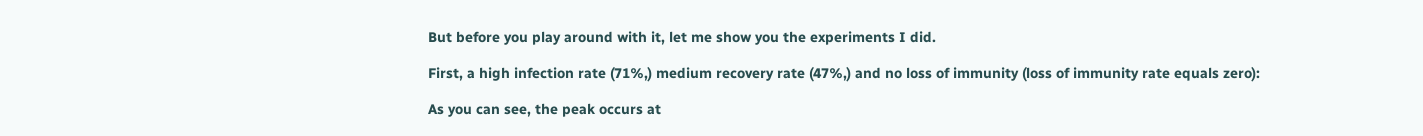But before you play around with it, let me show you the experiments I did.

First, a high infection rate (71%,) medium recovery rate (47%,) and no loss of immunity (loss of immunity rate equals zero):

As you can see, the peak occurs at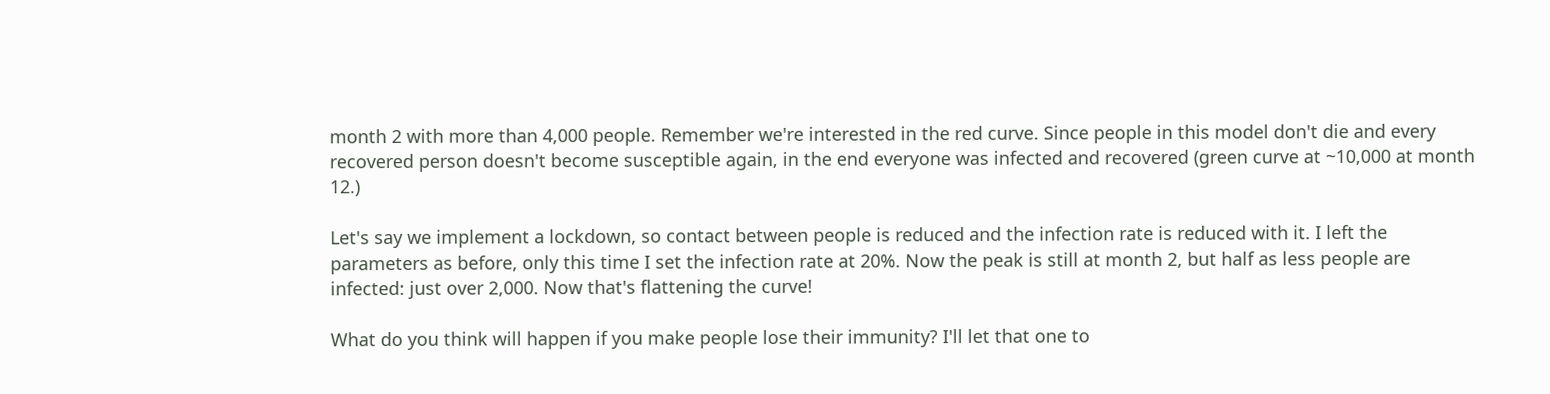month 2 with more than 4,000 people. Remember we're interested in the red curve. Since people in this model don't die and every recovered person doesn't become susceptible again, in the end everyone was infected and recovered (green curve at ~10,000 at month 12.)

Let's say we implement a lockdown, so contact between people is reduced and the infection rate is reduced with it. I left the parameters as before, only this time I set the infection rate at 20%. Now the peak is still at month 2, but half as less people are infected: just over 2,000. Now that's flattening the curve!

What do you think will happen if you make people lose their immunity? I'll let that one to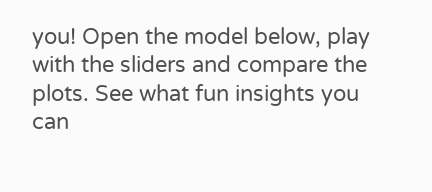you! Open the model below, play with the sliders and compare the plots. See what fun insights you can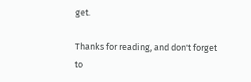get.

Thanks for reading, and don't forget to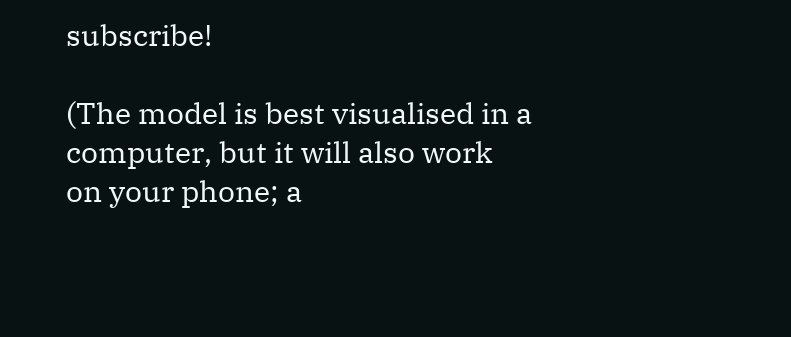subscribe!

(The model is best visualised in a computer, but it will also work on your phone; a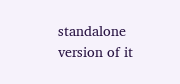standalone version of it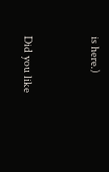is here.)


Did you like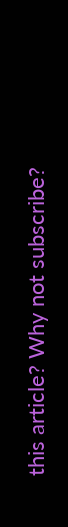this article? Why not subscribe?